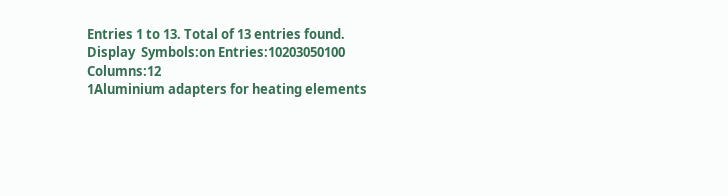Entries 1 to 13. Total of 13 entries found.
Display  Symbols:on Entries:10203050100 Columns:12
1Aluminium adapters for heating elements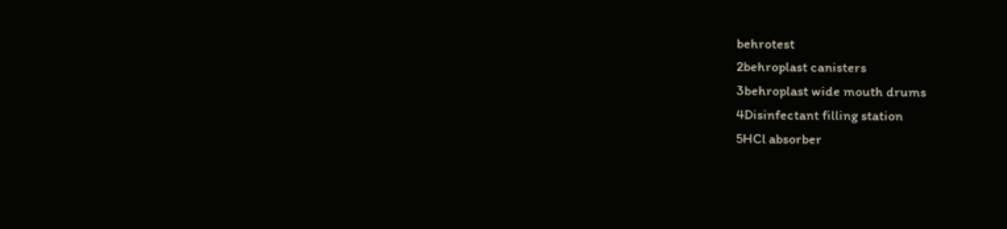behrotest
2behroplast canisters
3behroplast wide mouth drums
4Disinfectant filling station
5HCl absorber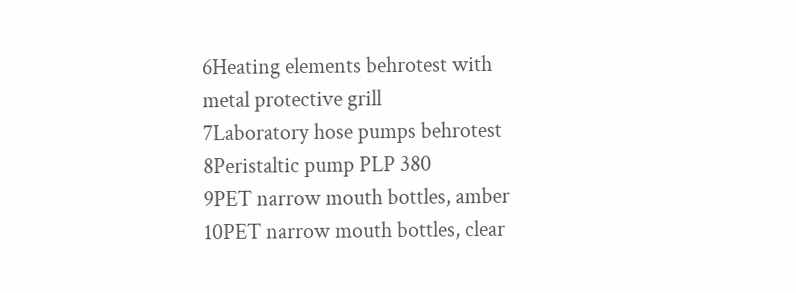6Heating elements behrotest with metal protective grill
7Laboratory hose pumps behrotest
8Peristaltic pump PLP 380
9PET narrow mouth bottles, amber
10PET narrow mouth bottles, clear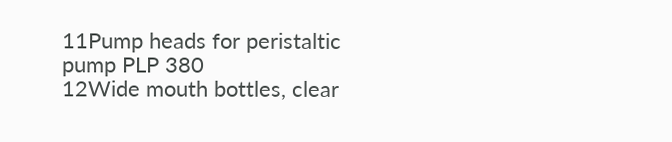11Pump heads for peristaltic pump PLP 380
12Wide mouth bottles, clear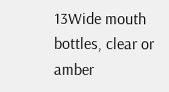13Wide mouth bottles, clear or amber